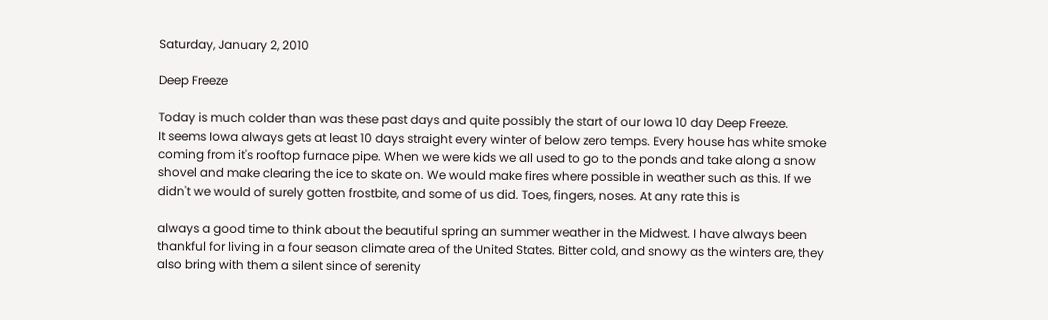Saturday, January 2, 2010

Deep Freeze

Today is much colder than was these past days and quite possibly the start of our Iowa 10 day Deep Freeze.
It seems Iowa always gets at least 10 days straight every winter of below zero temps. Every house has white smoke coming from it's rooftop furnace pipe. When we were kids we all used to go to the ponds and take along a snow shovel and make clearing the ice to skate on. We would make fires where possible in weather such as this. If we didn't we would of surely gotten frostbite, and some of us did. Toes, fingers, noses. At any rate this is

always a good time to think about the beautiful spring an summer weather in the Midwest. I have always been thankful for living in a four season climate area of the United States. Bitter cold, and snowy as the winters are, they also bring with them a silent since of serenity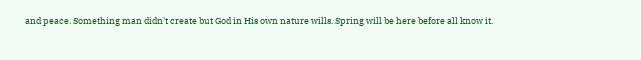and peace. Something man didn't create but God in His own nature wills. Spring will be here before all know it.